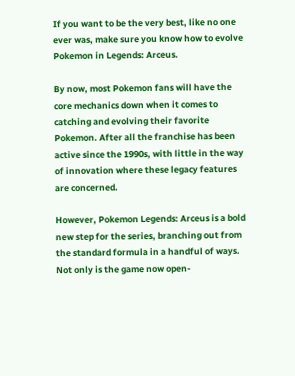If you want to be the very best, like no one ever was, make sure you know how to evolve Pokemon in Legends: Arceus.

By now, most Pokemon fans will have the core mechanics down when it comes to catching and evolving their favorite Pokemon. After all the franchise has been active since the 1990s, with little in the way of innovation where these legacy features are concerned.

However, Pokemon Legends: Arceus is a bold new step for the series, branching out from the standard formula in a handful of ways. Not only is the game now open-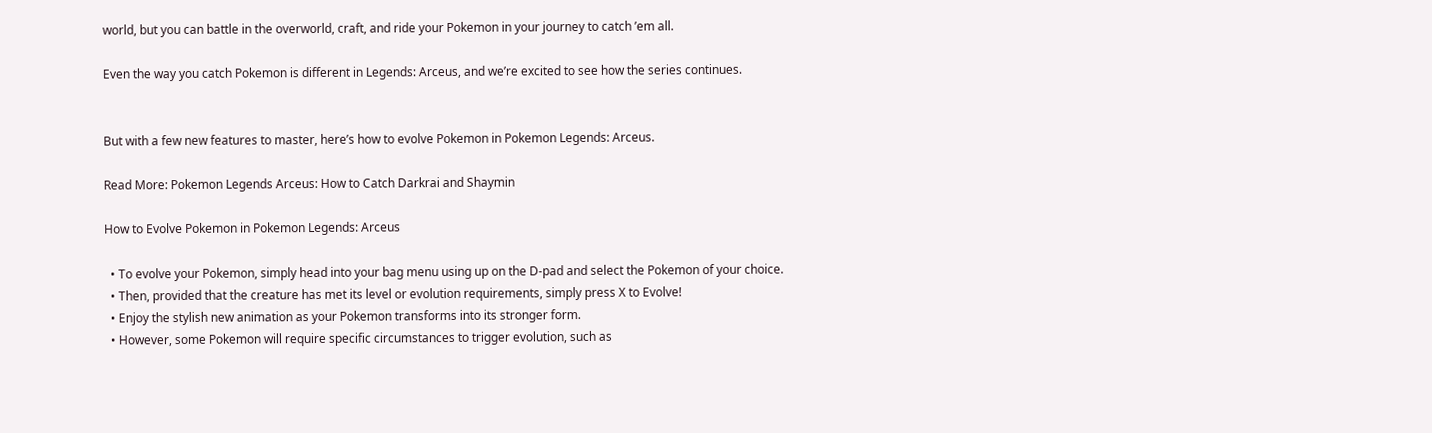world, but you can battle in the overworld, craft, and ride your Pokemon in your journey to catch ’em all.

Even the way you catch Pokemon is different in Legends: Arceus, and we’re excited to see how the series continues.


But with a few new features to master, here’s how to evolve Pokemon in Pokemon Legends: Arceus.

Read More: Pokemon Legends Arceus: How to Catch Darkrai and Shaymin

How to Evolve Pokemon in Pokemon Legends: Arceus

  • To evolve your Pokemon, simply head into your bag menu using up on the D-pad and select the Pokemon of your choice.
  • Then, provided that the creature has met its level or evolution requirements, simply press X to Evolve!
  • Enjoy the stylish new animation as your Pokemon transforms into its stronger form.
  • However, some Pokemon will require specific circumstances to trigger evolution, such as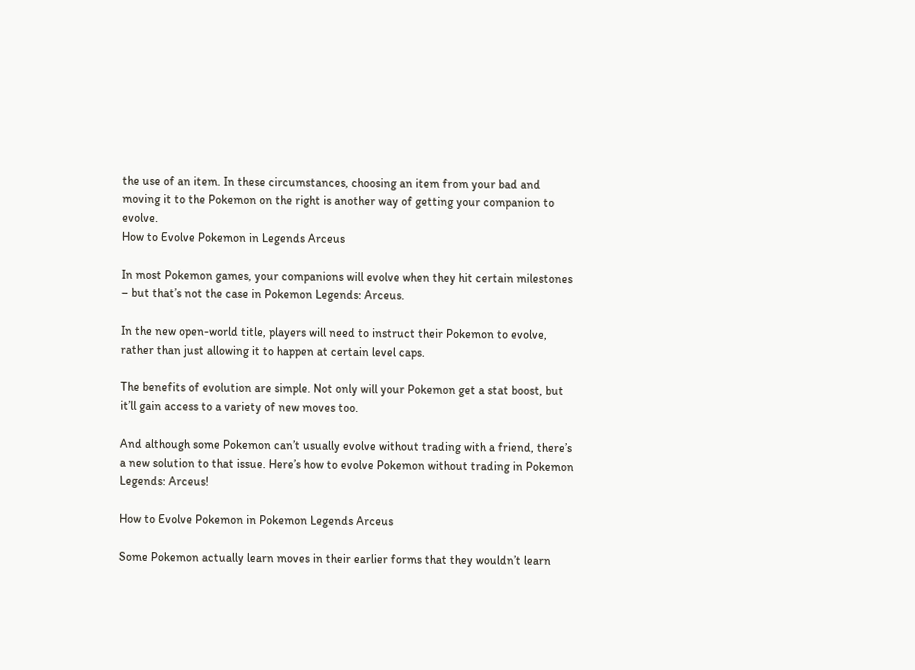the use of an item. In these circumstances, choosing an item from your bad and moving it to the Pokemon on the right is another way of getting your companion to evolve.
How to Evolve Pokemon in Legends Arceus

In most Pokemon games, your companions will evolve when they hit certain milestones – but that’s not the case in Pokemon Legends: Arceus.

In the new open-world title, players will need to instruct their Pokemon to evolve, rather than just allowing it to happen at certain level caps.

The benefits of evolution are simple. Not only will your Pokemon get a stat boost, but it’ll gain access to a variety of new moves too.

And although some Pokemon can’t usually evolve without trading with a friend, there’s a new solution to that issue. Here’s how to evolve Pokemon without trading in Pokemon Legends: Arceus!

How to Evolve Pokemon in Pokemon Legends Arceus

Some Pokemon actually learn moves in their earlier forms that they wouldn’t learn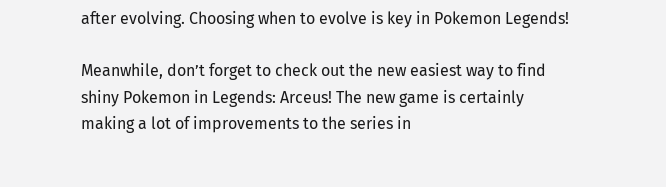after evolving. Choosing when to evolve is key in Pokemon Legends!

Meanwhile, don’t forget to check out the new easiest way to find shiny Pokemon in Legends: Arceus! The new game is certainly making a lot of improvements to the series in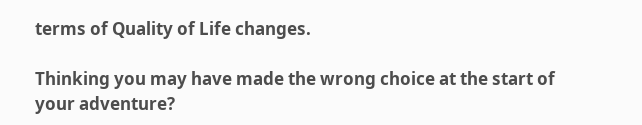terms of Quality of Life changes.

Thinking you may have made the wrong choice at the start of your adventure?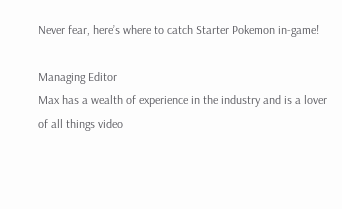Never fear, here’s where to catch Starter Pokemon in-game!

Managing Editor
Max has a wealth of experience in the industry and is a lover of all things video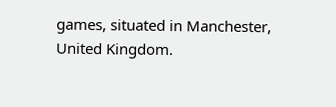games, situated in Manchester, United Kingdom.